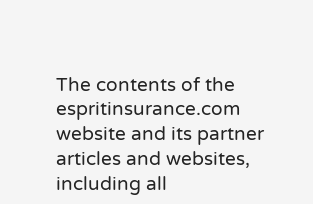The contents of the espritinsurance.com website and its partner articles and websites, including all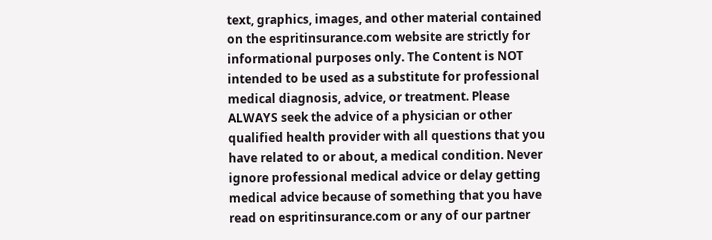text, graphics, images, and other material contained on the espritinsurance.com website are strictly for informational purposes only. The Content is NOT intended to be used as a substitute for professional medical diagnosis, advice, or treatment. Please ALWAYS seek the advice of a physician or other qualified health provider with all questions that you have related to or about, a medical condition. Never ignore professional medical advice or delay getting medical advice because of something that you have read on espritinsurance.com or any of our partner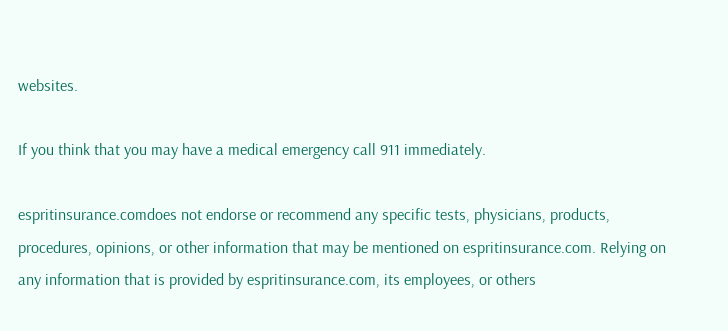websites.

If you think that you may have a medical emergency call 911 immediately.

espritinsurance.comdoes not endorse or recommend any specific tests, physicians, products, procedures, opinions, or other information that may be mentioned on espritinsurance.com. Relying on any information that is provided by espritinsurance.com, its employees, or others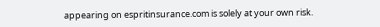appearing on espritinsurance.com is solely at your own risk.